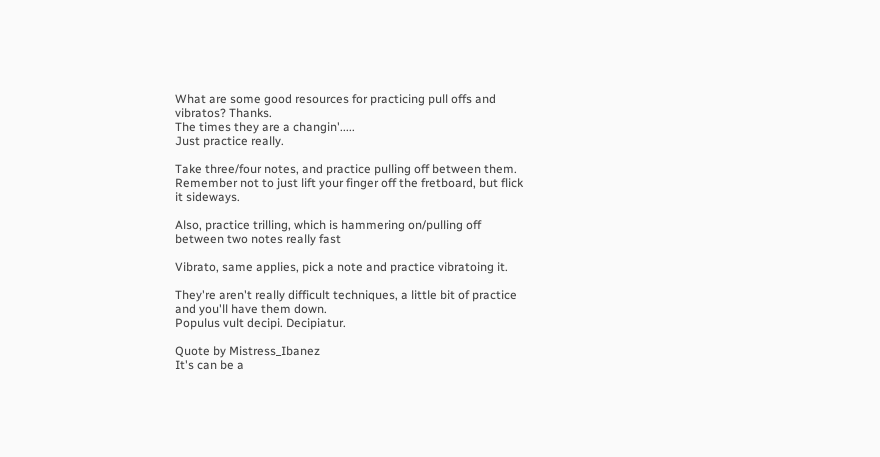What are some good resources for practicing pull offs and vibratos? Thanks.
The times they are a changin'.....
Just practice really.

Take three/four notes, and practice pulling off between them.
Remember not to just lift your finger off the fretboard, but flick it sideways.

Also, practice trilling, which is hammering on/pulling off between two notes really fast

Vibrato, same applies, pick a note and practice vibratoing it.

They're aren't really difficult techniques, a little bit of practice and you'll have them down.
Populus vult decipi. Decipiatur.

Quote by Mistress_Ibanez
It's can be a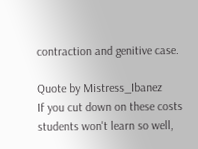contraction and genitive case.

Quote by Mistress_Ibanez
If you cut down on these costs students won't learn so well,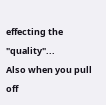effecting the "quality"...
Also when you pull off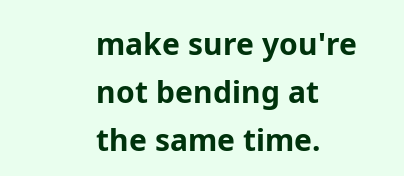make sure you're not bending at the same time.